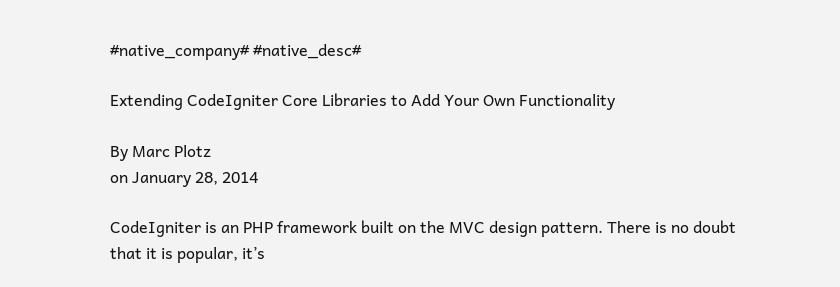#native_company# #native_desc#

Extending CodeIgniter Core Libraries to Add Your Own Functionality

By Marc Plotz
on January 28, 2014

CodeIgniter is an PHP framework built on the MVC design pattern. There is no doubt that it is popular, it’s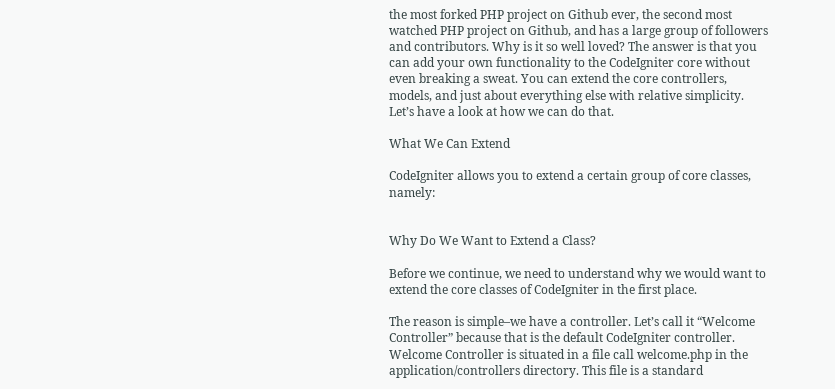the most forked PHP project on Github ever, the second most watched PHP project on Github, and has a large group of followers and contributors. Why is it so well loved? The answer is that you can add your own functionality to the CodeIgniter core without even breaking a sweat. You can extend the core controllers, models, and just about everything else with relative simplicity. Let’s have a look at how we can do that.

What We Can Extend

CodeIgniter allows you to extend a certain group of core classes, namely:


Why Do We Want to Extend a Class?

Before we continue, we need to understand why we would want to extend the core classes of CodeIgniter in the first place.

The reason is simple–we have a controller. Let’s call it “Welcome Controller” because that is the default CodeIgniter controller. Welcome Controller is situated in a file call welcome.php in the application/controllers directory. This file is a standard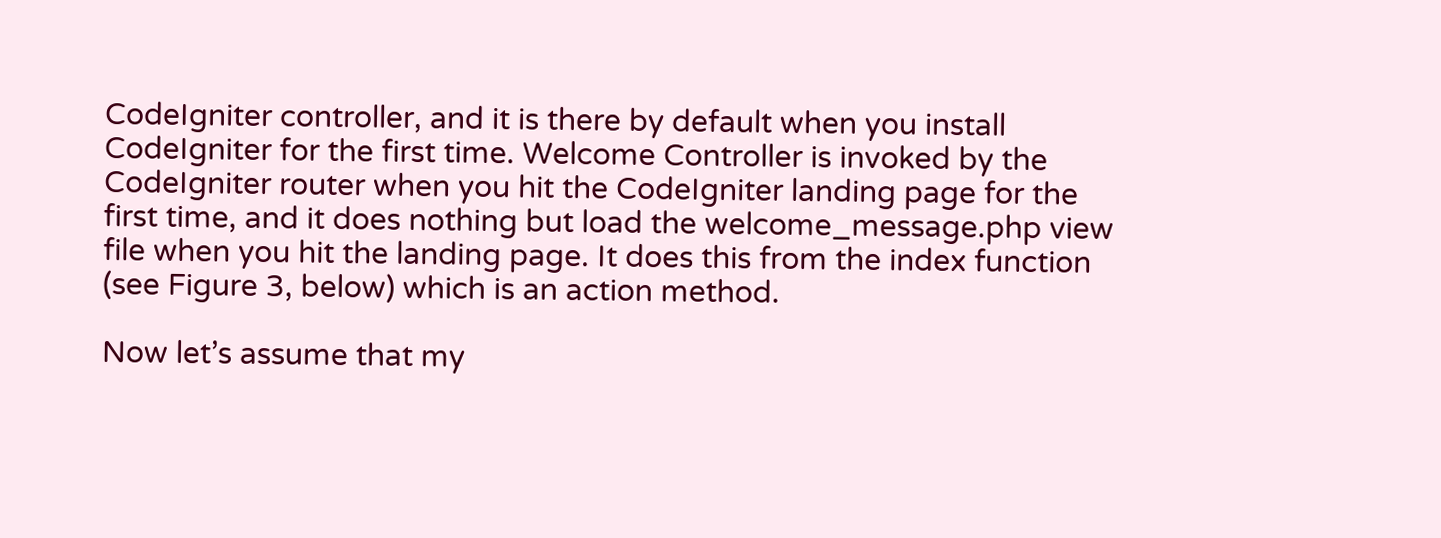CodeIgniter controller, and it is there by default when you install CodeIgniter for the first time. Welcome Controller is invoked by the CodeIgniter router when you hit the CodeIgniter landing page for the first time, and it does nothing but load the welcome_message.php view file when you hit the landing page. It does this from the index function (see Figure 3, below) which is an action method.

Now let’s assume that my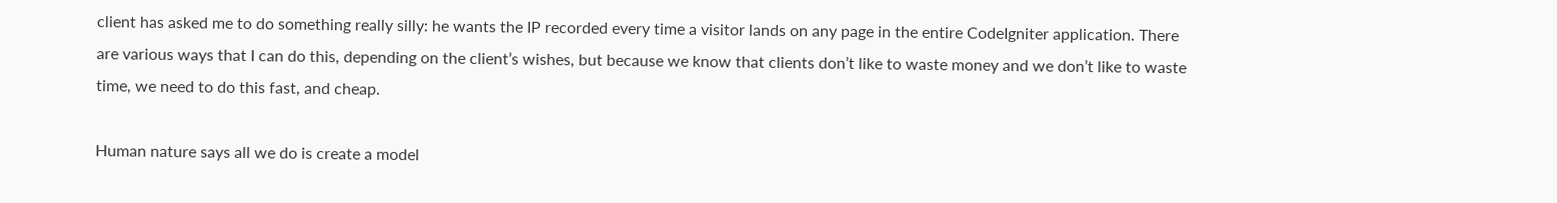client has asked me to do something really silly: he wants the IP recorded every time a visitor lands on any page in the entire CodeIgniter application. There are various ways that I can do this, depending on the client’s wishes, but because we know that clients don’t like to waste money and we don’t like to waste time, we need to do this fast, and cheap.

Human nature says all we do is create a model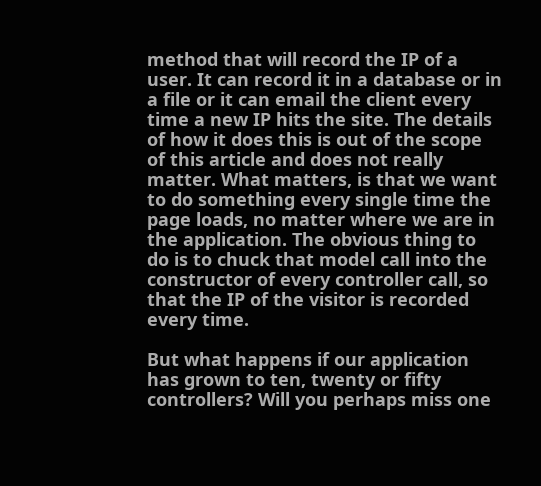method that will record the IP of a user. It can record it in a database or in a file or it can email the client every time a new IP hits the site. The details of how it does this is out of the scope of this article and does not really matter. What matters, is that we want to do something every single time the page loads, no matter where we are in the application. The obvious thing to do is to chuck that model call into the constructor of every controller call, so that the IP of the visitor is recorded every time.

But what happens if our application has grown to ten, twenty or fifty controllers? Will you perhaps miss one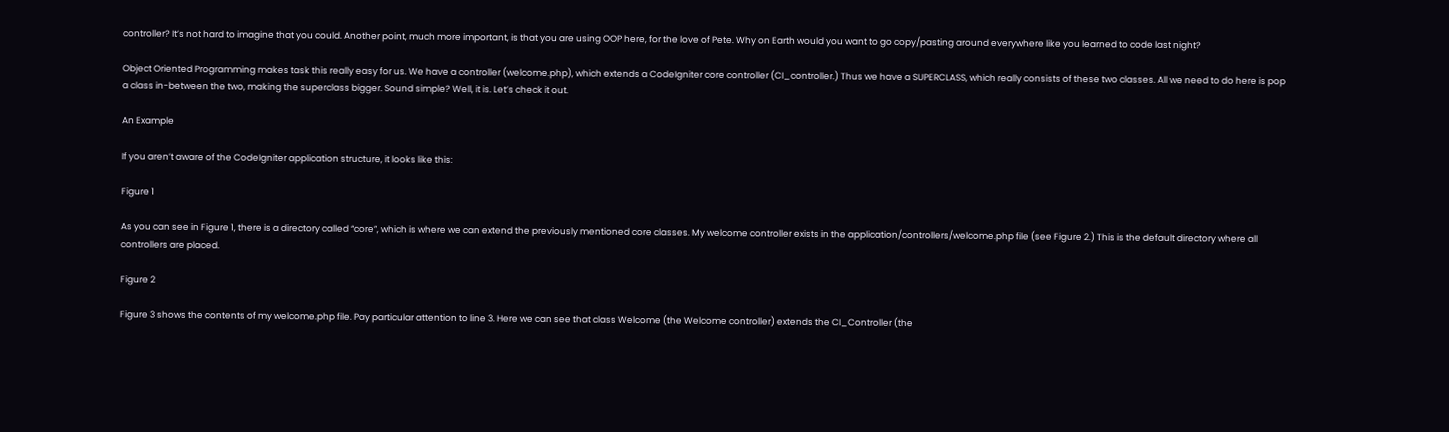controller? It’s not hard to imagine that you could. Another point, much more important, is that you are using OOP here, for the love of Pete. Why on Earth would you want to go copy/pasting around everywhere like you learned to code last night?

Object Oriented Programming makes task this really easy for us. We have a controller (welcome.php), which extends a CodeIgniter core controller (CI_controller.) Thus we have a SUPERCLASS, which really consists of these two classes. All we need to do here is pop a class in-between the two, making the superclass bigger. Sound simple? Well, it is. Let’s check it out.

An Example

If you aren’t aware of the CodeIgniter application structure, it looks like this:

Figure 1

As you can see in Figure 1, there is a directory called “core”, which is where we can extend the previously mentioned core classes. My welcome controller exists in the application/controllers/welcome.php file (see Figure 2.) This is the default directory where all controllers are placed.

Figure 2

Figure 3 shows the contents of my welcome.php file. Pay particular attention to line 3. Here we can see that class Welcome (the Welcome controller) extends the CI_Controller (the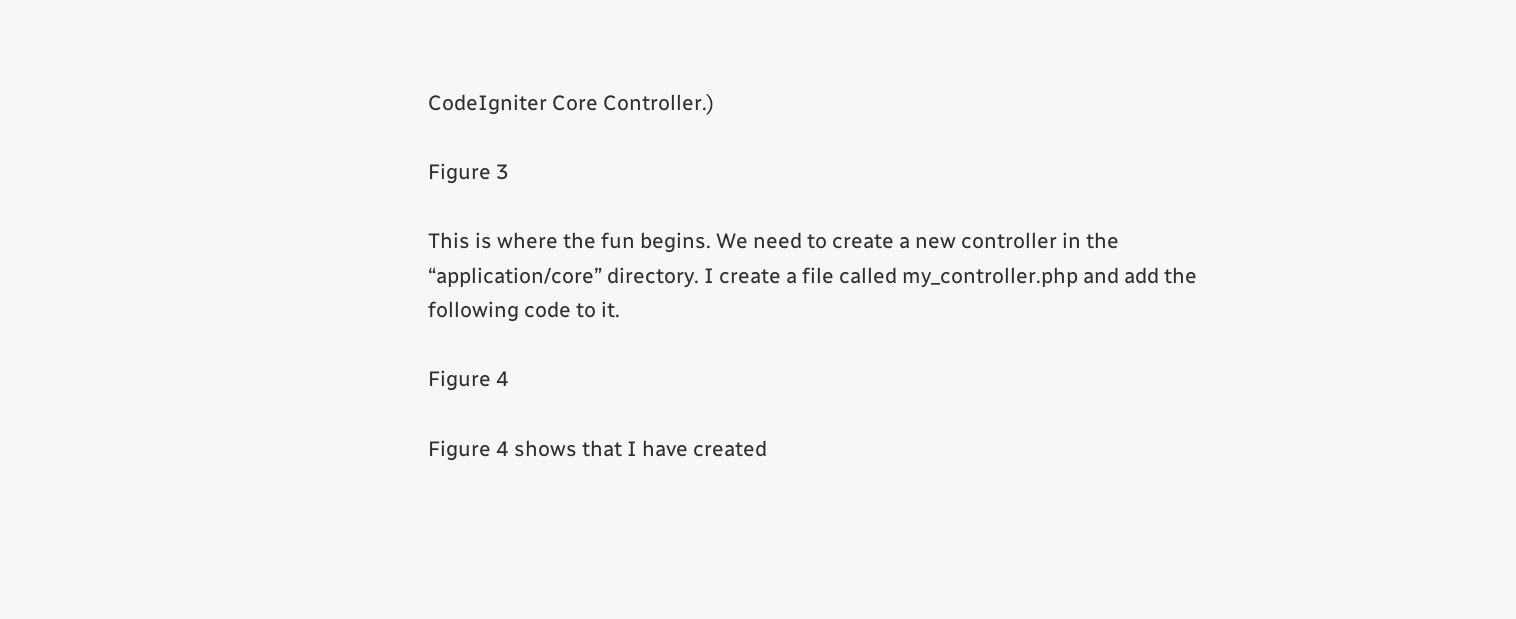CodeIgniter Core Controller.)

Figure 3

This is where the fun begins. We need to create a new controller in the “application/core” directory. I create a file called my_controller.php and add the following code to it.

Figure 4

Figure 4 shows that I have created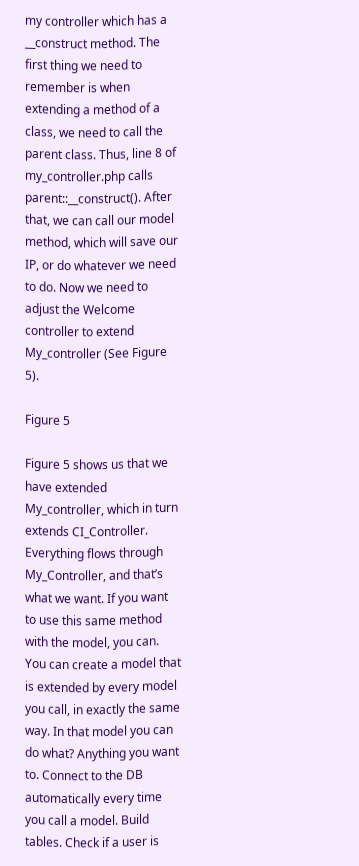my controller which has a __construct method. The first thing we need to remember is when extending a method of a class, we need to call the parent class. Thus, line 8 of my_controller.php calls parent::__construct(). After that, we can call our model method, which will save our IP, or do whatever we need to do. Now we need to adjust the Welcome controller to extend My_controller (See Figure 5).

Figure 5

Figure 5 shows us that we have extended My_controller, which in turn extends CI_Controller. Everything flows through My_Controller, and that’s what we want. If you want to use this same method with the model, you can. You can create a model that is extended by every model you call, in exactly the same way. In that model you can do what? Anything you want to. Connect to the DB automatically every time you call a model. Build tables. Check if a user is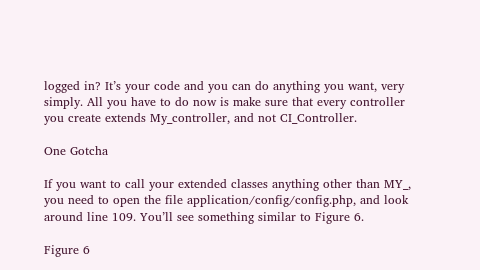logged in? It’s your code and you can do anything you want, very simply. All you have to do now is make sure that every controller you create extends My_controller, and not CI_Controller.

One Gotcha

If you want to call your extended classes anything other than MY_, you need to open the file application/config/config.php, and look around line 109. You’ll see something similar to Figure 6.

Figure 6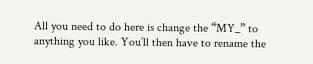All you need to do here is change the “MY_” to anything you like. You’ll then have to rename the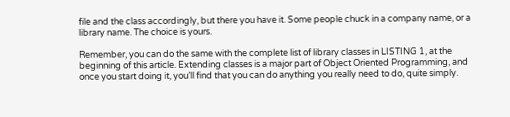file and the class accordingly, but there you have it. Some people chuck in a company name, or a library name. The choice is yours.

Remember, you can do the same with the complete list of library classes in LISTING 1, at the beginning of this article. Extending classes is a major part of Object Oriented Programming, and once you start doing it, you’ll find that you can do anything you really need to do, quite simply.